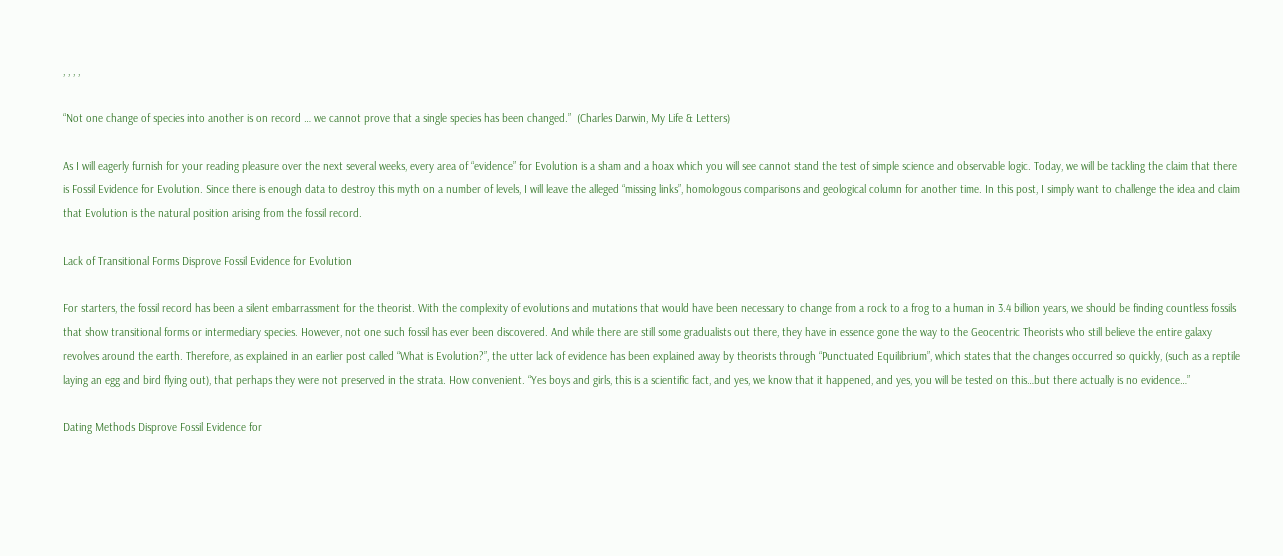, , , ,

“Not one change of species into another is on record … we cannot prove that a single species has been changed.”  (Charles Darwin, My Life & Letters)

As I will eagerly furnish for your reading pleasure over the next several weeks, every area of “evidence” for Evolution is a sham and a hoax which you will see cannot stand the test of simple science and observable logic. Today, we will be tackling the claim that there is Fossil Evidence for Evolution. Since there is enough data to destroy this myth on a number of levels, I will leave the alleged “missing links”, homologous comparisons and geological column for another time. In this post, I simply want to challenge the idea and claim that Evolution is the natural position arising from the fossil record.

Lack of Transitional Forms Disprove Fossil Evidence for Evolution

For starters, the fossil record has been a silent embarrassment for the theorist. With the complexity of evolutions and mutations that would have been necessary to change from a rock to a frog to a human in 3.4 billion years, we should be finding countless fossils that show transitional forms or intermediary species. However, not one such fossil has ever been discovered. And while there are still some gradualists out there, they have in essence gone the way to the Geocentric Theorists who still believe the entire galaxy revolves around the earth. Therefore, as explained in an earlier post called “What is Evolution?”, the utter lack of evidence has been explained away by theorists through “Punctuated Equilibrium”, which states that the changes occurred so quickly, (such as a reptile laying an egg and bird flying out), that perhaps they were not preserved in the strata. How convenient. “Yes boys and girls, this is a scientific fact, and yes, we know that it happened, and yes, you will be tested on this…but there actually is no evidence…”

Dating Methods Disprove Fossil Evidence for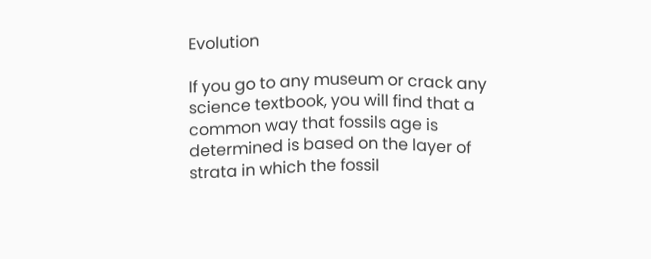Evolution

If you go to any museum or crack any science textbook, you will find that a common way that fossils age is determined is based on the layer of strata in which the fossil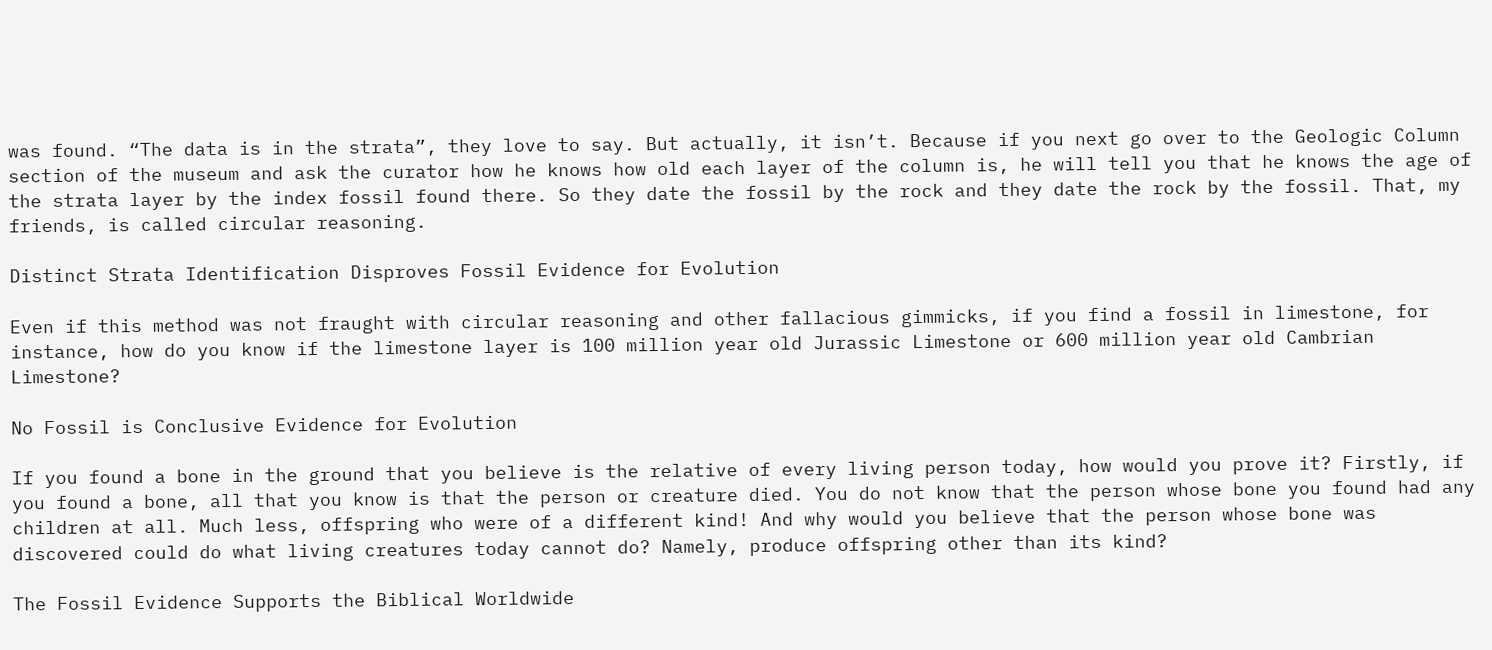was found. “The data is in the strata”, they love to say. But actually, it isn’t. Because if you next go over to the Geologic Column section of the museum and ask the curator how he knows how old each layer of the column is, he will tell you that he knows the age of the strata layer by the index fossil found there. So they date the fossil by the rock and they date the rock by the fossil. That, my friends, is called circular reasoning.

Distinct Strata Identification Disproves Fossil Evidence for Evolution

Even if this method was not fraught with circular reasoning and other fallacious gimmicks, if you find a fossil in limestone, for instance, how do you know if the limestone layer is 100 million year old Jurassic Limestone or 600 million year old Cambrian Limestone?

No Fossil is Conclusive Evidence for Evolution

If you found a bone in the ground that you believe is the relative of every living person today, how would you prove it? Firstly, if you found a bone, all that you know is that the person or creature died. You do not know that the person whose bone you found had any children at all. Much less, offspring who were of a different kind! And why would you believe that the person whose bone was discovered could do what living creatures today cannot do? Namely, produce offspring other than its kind?

The Fossil Evidence Supports the Biblical Worldwide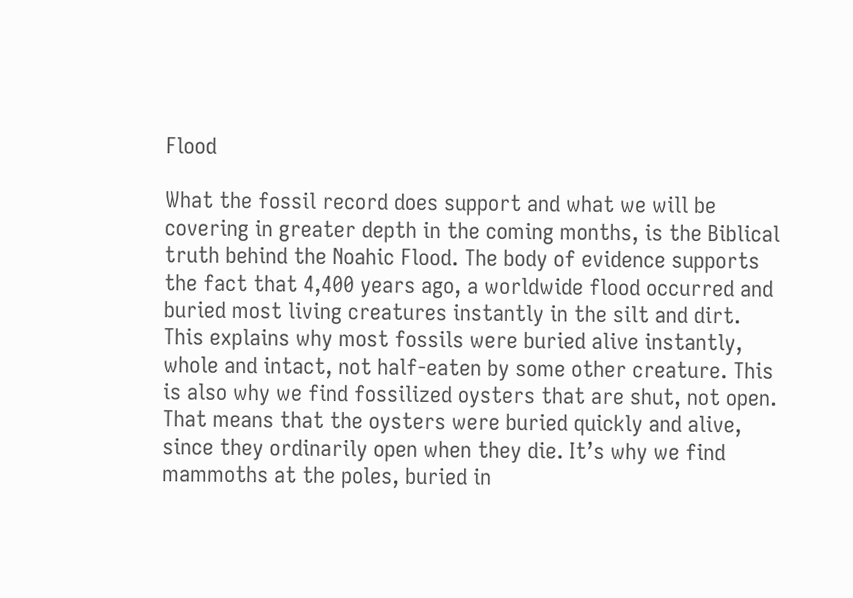Flood

What the fossil record does support and what we will be covering in greater depth in the coming months, is the Biblical truth behind the Noahic Flood. The body of evidence supports the fact that 4,400 years ago, a worldwide flood occurred and buried most living creatures instantly in the silt and dirt. This explains why most fossils were buried alive instantly, whole and intact, not half-eaten by some other creature. This is also why we find fossilized oysters that are shut, not open. That means that the oysters were buried quickly and alive, since they ordinarily open when they die. It’s why we find mammoths at the poles, buried in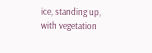ice, standing up, with vegetation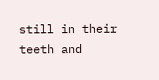still in their teeth and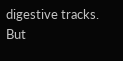digestive tracks. But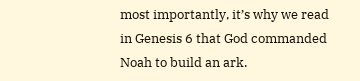most importantly, it’s why we read in Genesis 6 that God commanded Noah to build an ark.